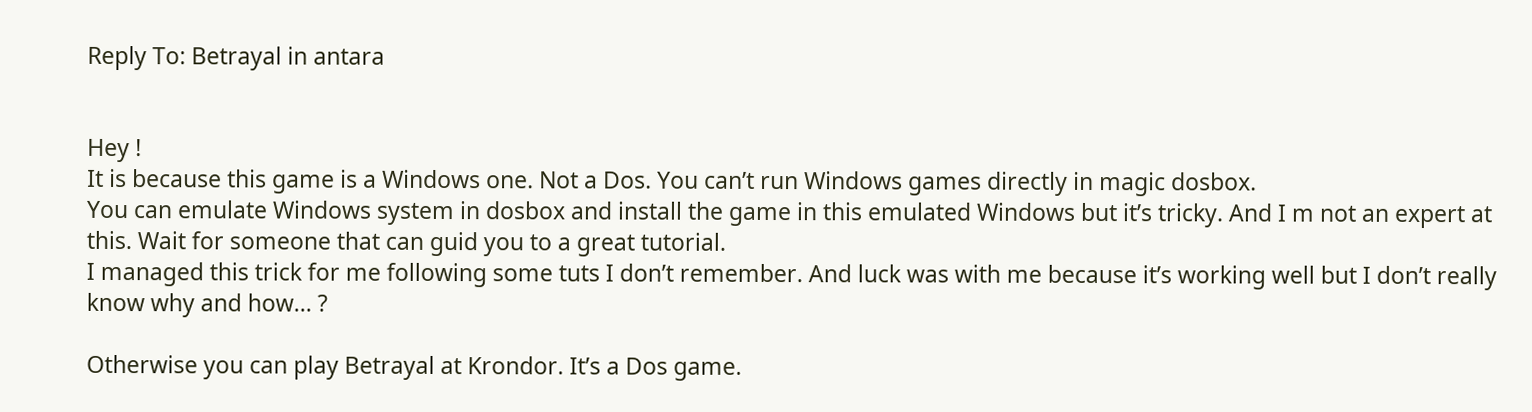Reply To: Betrayal in antara


Hey !
It is because this game is a Windows one. Not a Dos. You can’t run Windows games directly in magic dosbox.
You can emulate Windows system in dosbox and install the game in this emulated Windows but it’s tricky. And I m not an expert at this. Wait for someone that can guid you to a great tutorial.
I managed this trick for me following some tuts I don’t remember. And luck was with me because it’s working well but I don’t really know why and how… ?

Otherwise you can play Betrayal at Krondor. It’s a Dos game.